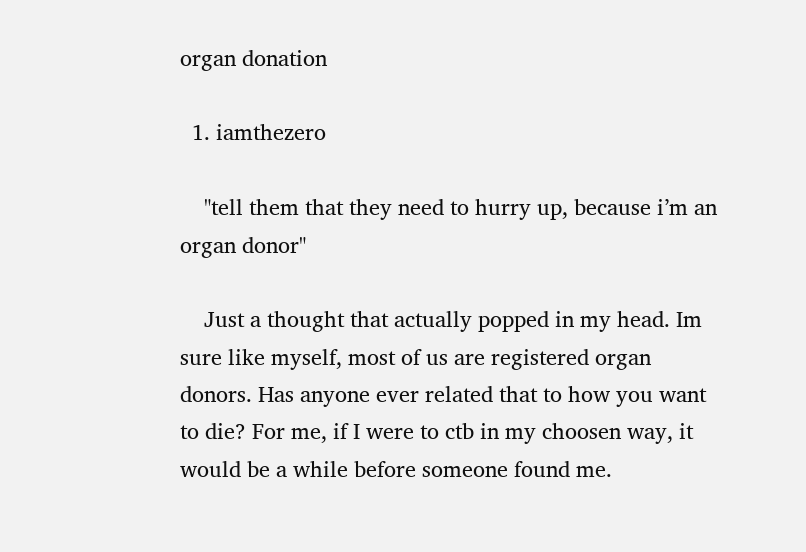organ donation

  1. iamthezero

    "tell them that they need to hurry up, because i’m an organ donor"

    Just a thought that actually popped in my head. Im sure like myself, most of us are registered organ donors. Has anyone ever related that to how you want to die? For me, if I were to ctb in my choosen way, it would be a while before someone found me.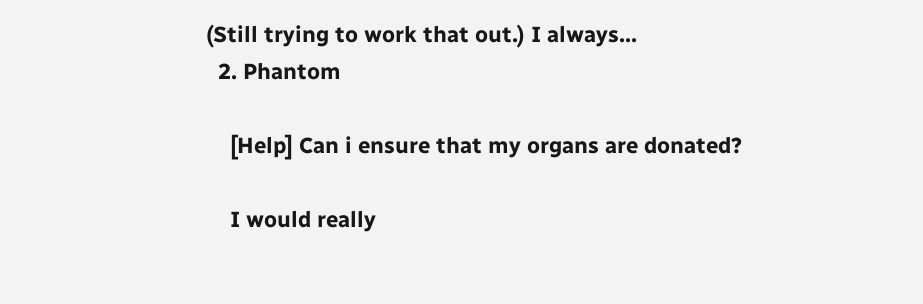(Still trying to work that out.) I always...
  2. Phantom

    [Help] Can i ensure that my organs are donated?

    I would really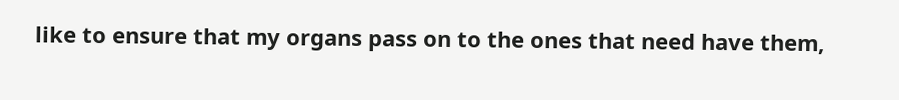like to ensure that my organs pass on to the ones that need have them,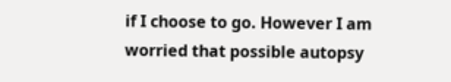if I choose to go. However I am worried that possible autopsy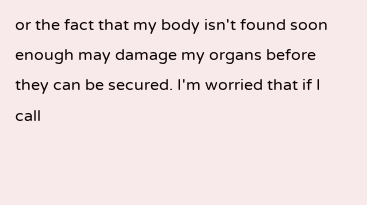or the fact that my body isn't found soon enough may damage my organs before they can be secured. I'm worried that if I call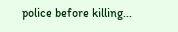police before killing...